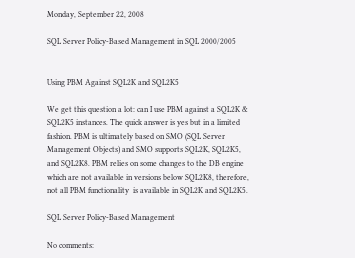Monday, September 22, 2008

SQL Server Policy-Based Management in SQL 2000/2005


Using PBM Against SQL2K and SQL2K5

We get this question a lot: can I use PBM against a SQL2K & SQL2K5 instances. The quick answer is yes but in a limited fashion. PBM is ultimately based on SMO (SQL Server Management Objects) and SMO supports SQL2K, SQL2K5, and SQL2K8. PBM relies on some changes to the DB engine which are not available in versions below SQL2K8, therefore, not all PBM functionality  is available in SQL2K and SQL2K5.

SQL Server Policy-Based Management

No comments: